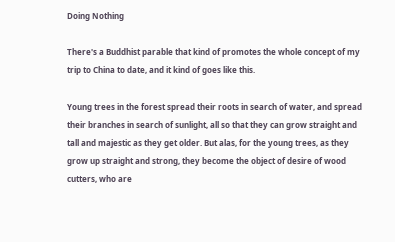Doing Nothing

There's a Buddhist parable that kind of promotes the whole concept of my trip to China to date, and it kind of goes like this.

Young trees in the forest spread their roots in search of water, and spread their branches in search of sunlight, all so that they can grow straight and tall and majestic as they get older. But alas, for the young trees, as they grow up straight and strong, they become the object of desire of wood cutters, who are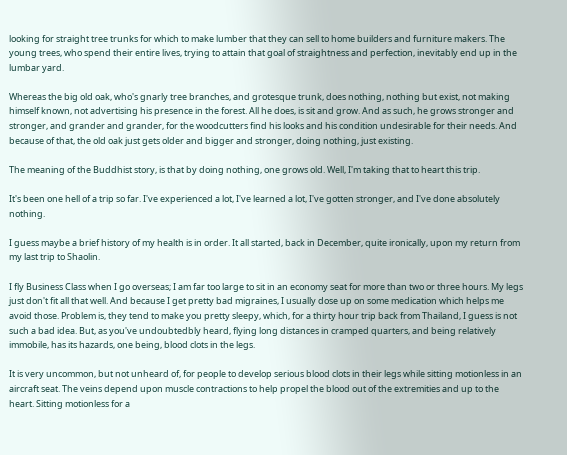looking for straight tree trunks for which to make lumber that they can sell to home builders and furniture makers. The young trees, who spend their entire lives, trying to attain that goal of straightness and perfection, inevitably end up in the lumbar yard.

Whereas the big old oak, who's gnarly tree branches, and grotesque trunk, does nothing, nothing but exist, not making himself known, not advertising his presence in the forest. All he does, is sit and grow. And as such, he grows stronger and stronger, and grander and grander, for the woodcutters find his looks and his condition undesirable for their needs. And because of that, the old oak just gets older and bigger and stronger, doing nothing, just existing.

The meaning of the Buddhist story, is that by doing nothing, one grows old. Well, I'm taking that to heart this trip.

It's been one hell of a trip so far. I've experienced a lot, I've learned a lot, I've gotten stronger, and I've done absolutely nothing.

I guess maybe a brief history of my health is in order. It all started, back in December, quite ironically, upon my return from my last trip to Shaolin.

I fly Business Class when I go overseas; I am far too large to sit in an economy seat for more than two or three hours. My legs just don't fit all that well. And because I get pretty bad migraines, I usually dose up on some medication which helps me avoid those. Problem is, they tend to make you pretty sleepy, which, for a thirty hour trip back from Thailand, I guess is not such a bad idea. But, as you've undoubtedbly heard, flying long distances in cramped quarters, and being relatively immobile, has its hazards, one being, blood clots in the legs.

It is very uncommon, but not unheard of, for people to develop serious blood clots in their legs while sitting motionless in an aircraft seat. The veins depend upon muscle contractions to help propel the blood out of the extremities and up to the heart. Sitting motionless for a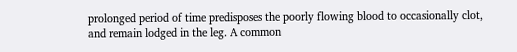prolonged period of time predisposes the poorly flowing blood to occasionally clot, and remain lodged in the leg. A common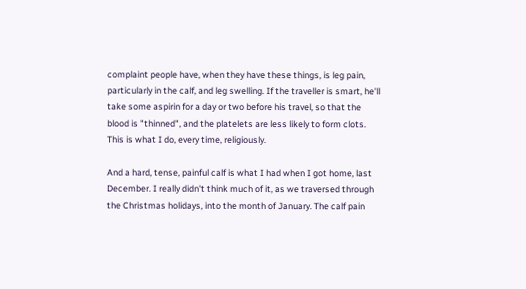complaint people have, when they have these things, is leg pain, particularly in the calf, and leg swelling. If the traveller is smart, he'll take some aspirin for a day or two before his travel, so that the blood is "thinned", and the platelets are less likely to form clots. This is what I do, every time, religiously.

And a hard, tense, painful calf is what I had when I got home, last December. I really didn't think much of it, as we traversed through the Christmas holidays, into the month of January. The calf pain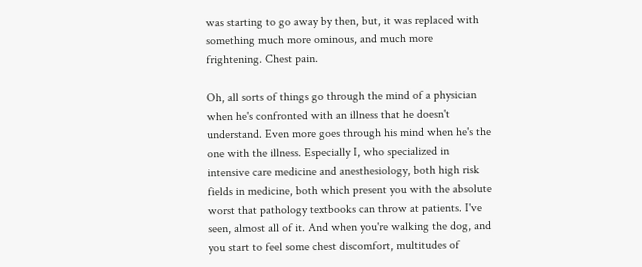was starting to go away by then, but, it was replaced with something much more ominous, and much more frightening. Chest pain.

Oh, all sorts of things go through the mind of a physician when he's confronted with an illness that he doesn't understand. Even more goes through his mind when he's the one with the illness. Especially I, who specialized in intensive care medicine and anesthesiology, both high risk fields in medicine, both which present you with the absolute worst that pathology textbooks can throw at patients. I've seen, almost all of it. And when you're walking the dog, and you start to feel some chest discomfort, multitudes of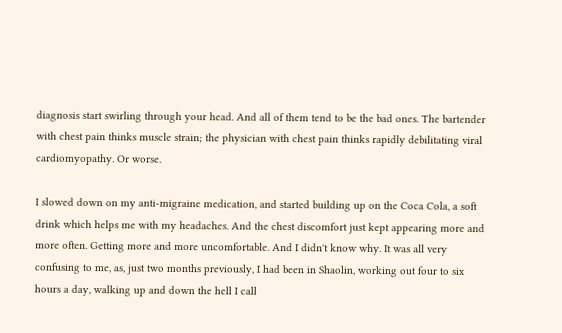diagnosis start swirling through your head. And all of them tend to be the bad ones. The bartender with chest pain thinks muscle strain; the physician with chest pain thinks rapidly debilitating viral cardiomyopathy. Or worse.

I slowed down on my anti-migraine medication, and started building up on the Coca Cola, a soft drink which helps me with my headaches. And the chest discomfort just kept appearing more and more often. Getting more and more uncomfortable. And I didn't know why. It was all very confusing to me, as, just two months previously, I had been in Shaolin, working out four to six hours a day, walking up and down the hell I call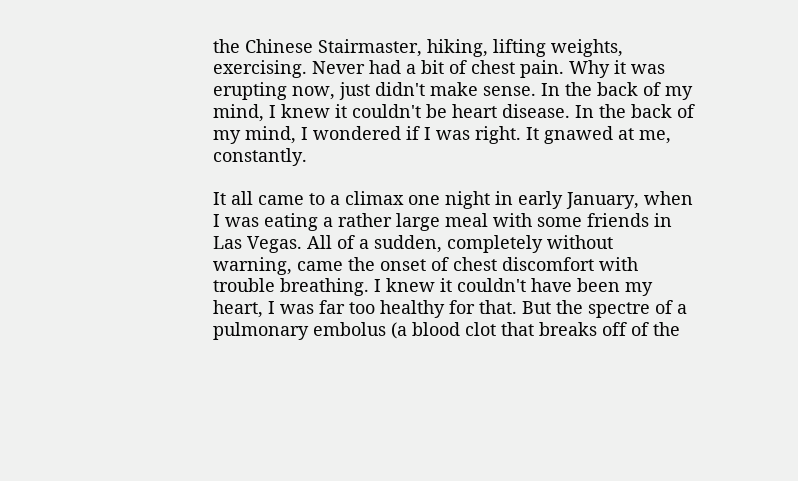the Chinese Stairmaster, hiking, lifting weights, exercising. Never had a bit of chest pain. Why it was erupting now, just didn't make sense. In the back of my mind, I knew it couldn't be heart disease. In the back of my mind, I wondered if I was right. It gnawed at me, constantly.

It all came to a climax one night in early January, when I was eating a rather large meal with some friends in Las Vegas. All of a sudden, completely without warning, came the onset of chest discomfort with trouble breathing. I knew it couldn't have been my heart, I was far too healthy for that. But the spectre of a pulmonary embolus (a blood clot that breaks off of the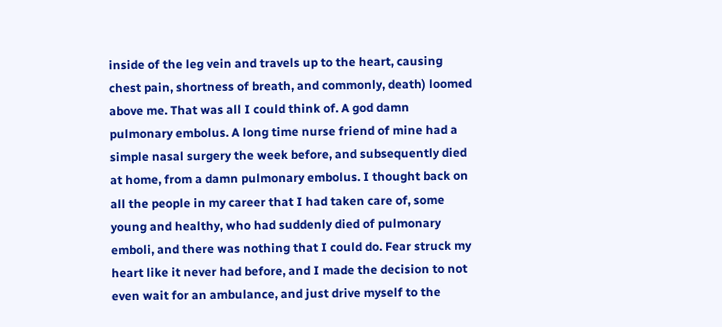inside of the leg vein and travels up to the heart, causing chest pain, shortness of breath, and commonly, death) loomed above me. That was all I could think of. A god damn pulmonary embolus. A long time nurse friend of mine had a simple nasal surgery the week before, and subsequently died at home, from a damn pulmonary embolus. I thought back on all the people in my career that I had taken care of, some young and healthy, who had suddenly died of pulmonary emboli, and there was nothing that I could do. Fear struck my heart like it never had before, and I made the decision to not even wait for an ambulance, and just drive myself to the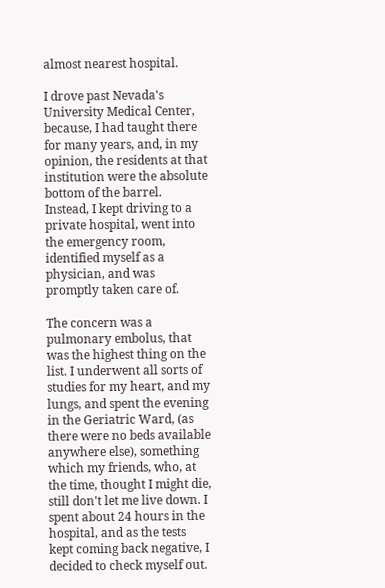almost nearest hospital.

I drove past Nevada's University Medical Center, because, I had taught there for many years, and, in my opinion, the residents at that institution were the absolute bottom of the barrel. Instead, I kept driving to a private hospital, went into the emergency room, identified myself as a physician, and was promptly taken care of.

The concern was a pulmonary embolus, that was the highest thing on the list. I underwent all sorts of studies for my heart, and my lungs, and spent the evening in the Geriatric Ward, (as there were no beds available anywhere else), something which my friends, who, at the time, thought I might die, still don't let me live down. I spent about 24 hours in the hospital, and as the tests kept coming back negative, I decided to check myself out.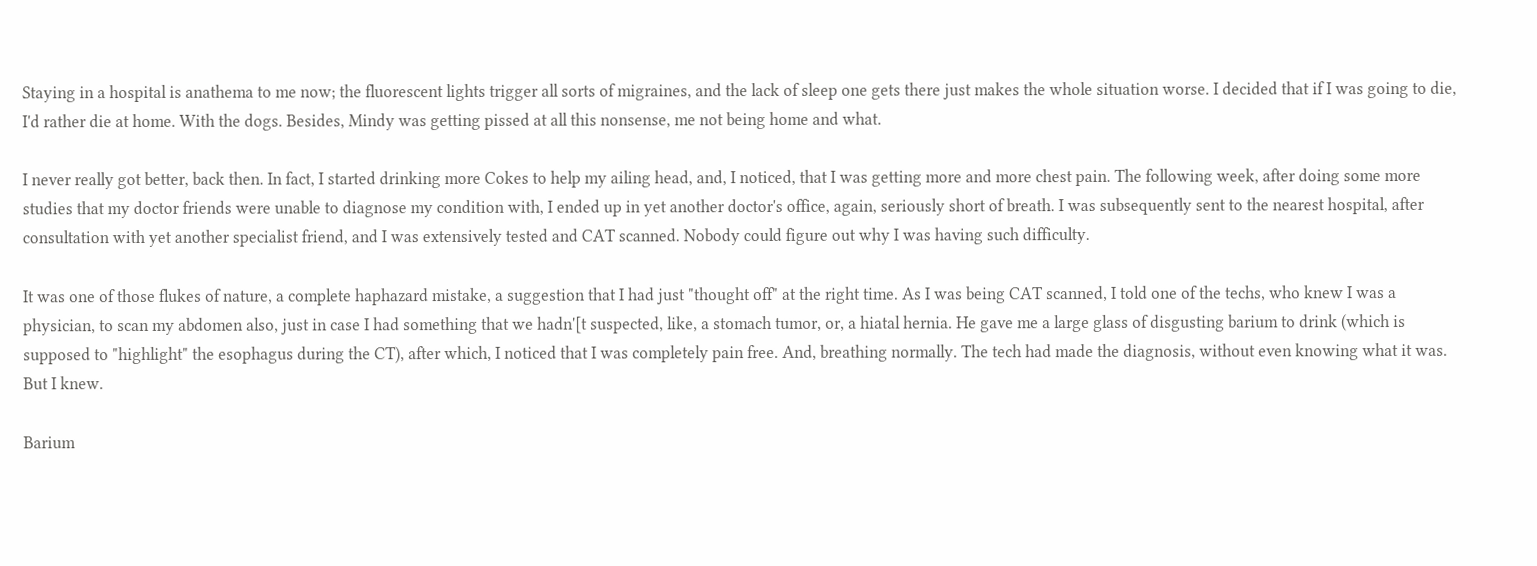Staying in a hospital is anathema to me now; the fluorescent lights trigger all sorts of migraines, and the lack of sleep one gets there just makes the whole situation worse. I decided that if I was going to die, I'd rather die at home. With the dogs. Besides, Mindy was getting pissed at all this nonsense, me not being home and what.

I never really got better, back then. In fact, I started drinking more Cokes to help my ailing head, and, I noticed, that I was getting more and more chest pain. The following week, after doing some more studies that my doctor friends were unable to diagnose my condition with, I ended up in yet another doctor's office, again, seriously short of breath. I was subsequently sent to the nearest hospital, after consultation with yet another specialist friend, and I was extensively tested and CAT scanned. Nobody could figure out why I was having such difficulty.

It was one of those flukes of nature, a complete haphazard mistake, a suggestion that I had just "thought off" at the right time. As I was being CAT scanned, I told one of the techs, who knew I was a physician, to scan my abdomen also, just in case I had something that we hadn'[t suspected, like, a stomach tumor, or, a hiatal hernia. He gave me a large glass of disgusting barium to drink (which is supposed to "highlight" the esophagus during the CT), after which, I noticed that I was completely pain free. And, breathing normally. The tech had made the diagnosis, without even knowing what it was. But I knew.

Barium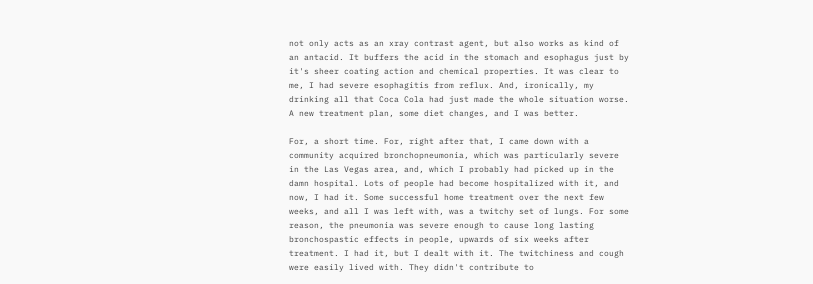not only acts as an xray contrast agent, but also works as kind of an antacid. It buffers the acid in the stomach and esophagus just by it's sheer coating action and chemical properties. It was clear to me, I had severe esophagitis from reflux. And, ironically, my drinking all that Coca Cola had just made the whole situation worse. A new treatment plan, some diet changes, and I was better.

For, a short time. For, right after that, I came down with a community acquired bronchopneumonia, which was particularly severe in the Las Vegas area, and, which I probably had picked up in the damn hospital. Lots of people had become hospitalized with it, and now, I had it. Some successful home treatment over the next few weeks, and all I was left with, was a twitchy set of lungs. For some reason, the pneumonia was severe enough to cause long lasting bronchospastic effects in people, upwards of six weeks after treatment. I had it, but I dealt with it. The twitchiness and cough were easily lived with. They didn't contribute to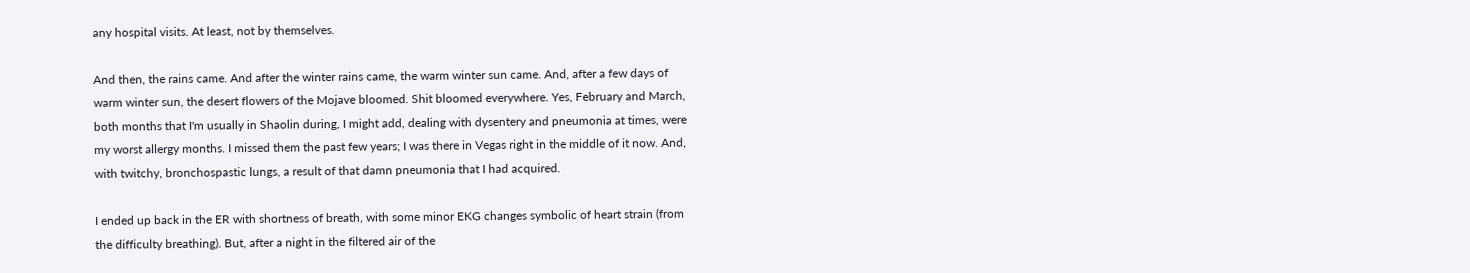any hospital visits. At least, not by themselves.

And then, the rains came. And after the winter rains came, the warm winter sun came. And, after a few days of warm winter sun, the desert flowers of the Mojave bloomed. Shit bloomed everywhere. Yes, February and March, both months that I'm usually in Shaolin during, I might add, dealing with dysentery and pneumonia at times, were my worst allergy months. I missed them the past few years; I was there in Vegas right in the middle of it now. And, with twitchy, bronchospastic lungs, a result of that damn pneumonia that I had acquired.

I ended up back in the ER with shortness of breath, with some minor EKG changes symbolic of heart strain (from the difficulty breathing). But, after a night in the filtered air of the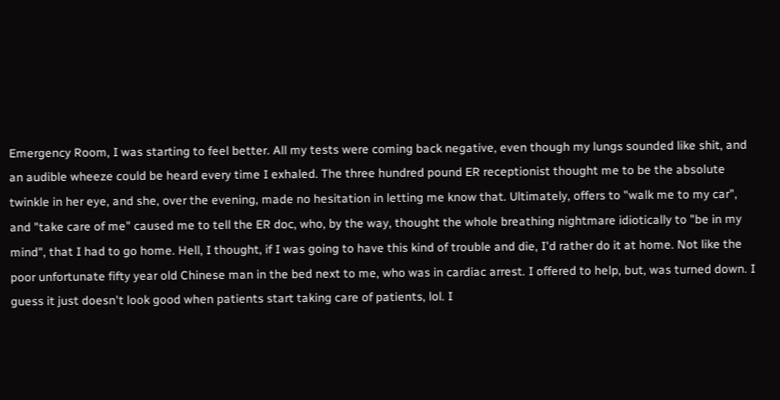Emergency Room, I was starting to feel better. All my tests were coming back negative, even though my lungs sounded like shit, and an audible wheeze could be heard every time I exhaled. The three hundred pound ER receptionist thought me to be the absolute twinkle in her eye, and she, over the evening, made no hesitation in letting me know that. Ultimately, offers to "walk me to my car", and "take care of me" caused me to tell the ER doc, who, by the way, thought the whole breathing nightmare idiotically to "be in my mind", that I had to go home. Hell, I thought, if I was going to have this kind of trouble and die, I'd rather do it at home. Not like the poor unfortunate fifty year old Chinese man in the bed next to me, who was in cardiac arrest. I offered to help, but, was turned down. I guess it just doesn't look good when patients start taking care of patients, lol. I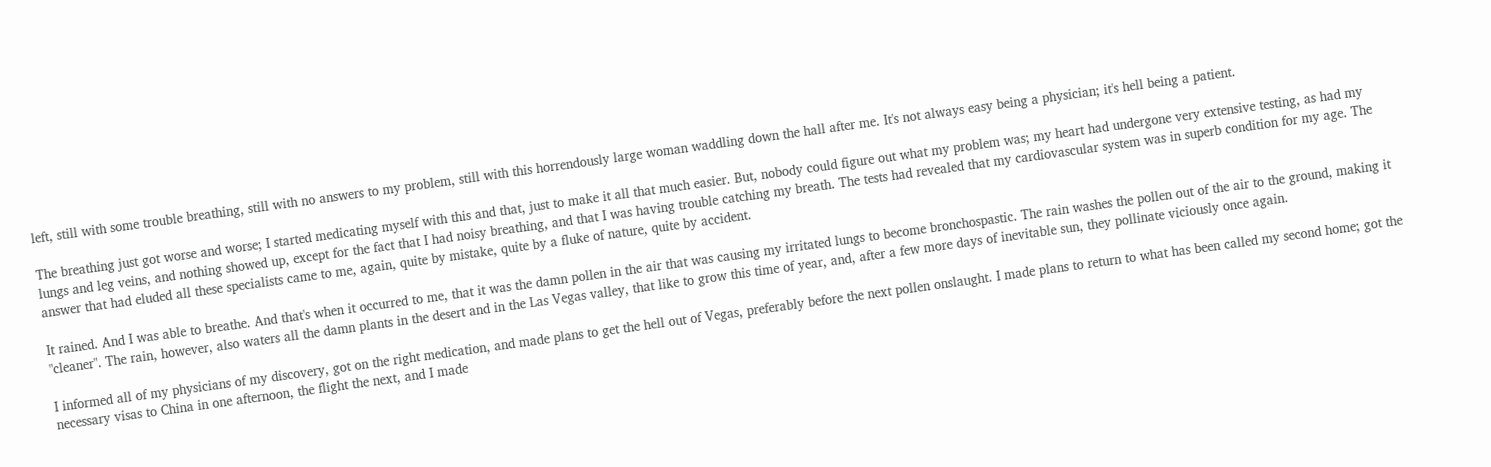left, still with some trouble breathing, still with no answers to my problem, still with this horrendously large woman waddling down the hall after me. It's not always easy being a physician; it's hell being a patient.

The breathing just got worse and worse; I started medicating myself with this and that, just to make it all that much easier. But, nobody could figure out what my problem was; my heart had undergone very extensive testing, as had my lungs and leg veins, and nothing showed up, except for the fact that I had noisy breathing, and that I was having trouble catching my breath. The tests had revealed that my cardiovascular system was in superb condition for my age. The answer that had eluded all these specialists came to me, again, quite by mistake, quite by a fluke of nature, quite by accident.

It rained. And I was able to breathe. And that's when it occurred to me, that it was the damn pollen in the air that was causing my irritated lungs to become bronchospastic. The rain washes the pollen out of the air to the ground, making it "cleaner". The rain, however, also waters all the damn plants in the desert and in the Las Vegas valley, that like to grow this time of year, and, after a few more days of inevitable sun, they pollinate viciously once again.

I informed all of my physicians of my discovery, got on the right medication, and made plans to get the hell out of Vegas, preferably before the next pollen onslaught. I made plans to return to what has been called my second home; got the necessary visas to China in one afternoon, the flight the next, and I made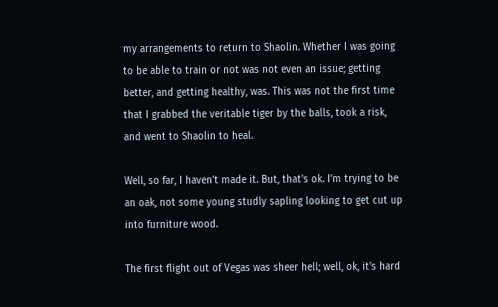my arrangements to return to Shaolin. Whether I was going to be able to train or not was not even an issue; getting better, and getting healthy, was. This was not the first time that I grabbed the veritable tiger by the balls, took a risk, and went to Shaolin to heal.

Well, so far, I haven't made it. But, that's ok. I'm trying to be an oak, not some young studly sapling looking to get cut up into furniture wood.

The first flight out of Vegas was sheer hell; well, ok, it's hard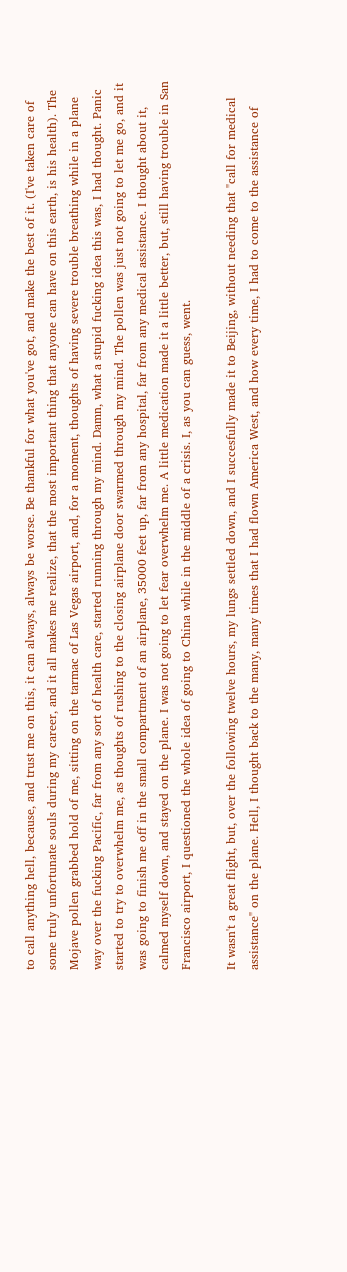to call anything hell, because, and trust me on this, it can always, always be worse. Be thankful for what you've got, and make the best of it. (I've taken care of some truly unfortunate souls during my career, and it all makes me realize, that the most important thing that anyone can have on this earth, is his health). The Mojave pollen grabbed hold of me, sitting on the tarmac of Las Vegas airport, and, for a moment, thoughts of having severe trouble breathing while in a plane way over the fucking Pacific, far from any sort of health care, started running through my mind. Damn, what a stupid fucking idea this was, I had thought. Panic started to try to overwhelm me, as thoughts of rushing to the closing airplane door swarmed through my mind. The pollen was just not going to let me go, and it was going to finish me off in the small compartment of an airplane, 35000 feet up, far from any hospital, far from any medical assistance. I thought about it, calmed myself down, and stayed on the plane. I was not going to let fear overwhelm me. A little medication made it a little better, but, still having trouble in San Francisco airport, I questioned the whole idea of going to China while in the middle of a crisis. I, as you can guess, went.

It wasn't a great flight, but, over the following twelve hours, my lungs settled down, and I succesfully made it to Beijing, without needing that "call for medical assistance" on the plane. Hell, I thought back to the many, many times that I had flown America West, and how every time, I had to come to the assistance of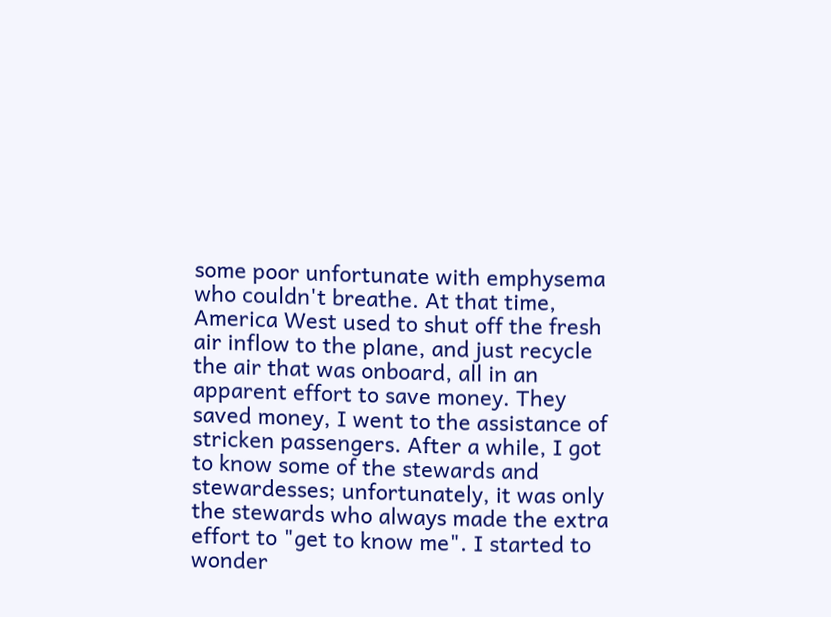some poor unfortunate with emphysema who couldn't breathe. At that time, America West used to shut off the fresh air inflow to the plane, and just recycle the air that was onboard, all in an apparent effort to save money. They saved money, I went to the assistance of stricken passengers. After a while, I got to know some of the stewards and stewardesses; unfortunately, it was only the stewards who always made the extra effort to "get to know me". I started to wonder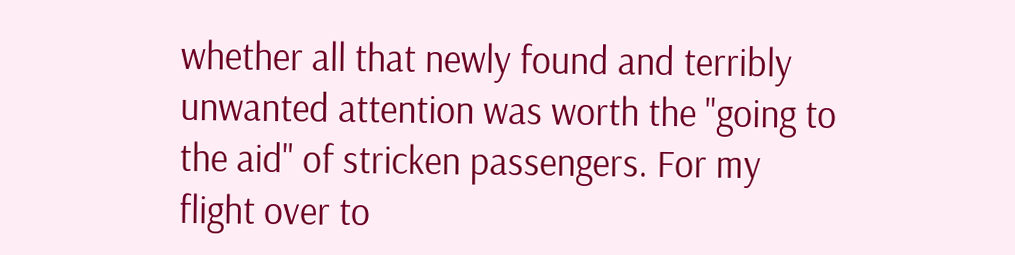whether all that newly found and terribly unwanted attention was worth the "going to the aid" of stricken passengers. For my flight over to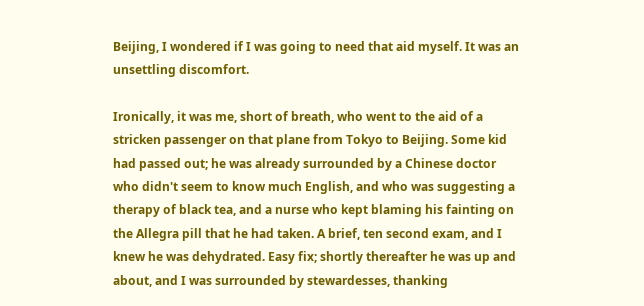Beijing, I wondered if I was going to need that aid myself. It was an unsettling discomfort.

Ironically, it was me, short of breath, who went to the aid of a stricken passenger on that plane from Tokyo to Beijing. Some kid had passed out; he was already surrounded by a Chinese doctor who didn't seem to know much English, and who was suggesting a therapy of black tea, and a nurse who kept blaming his fainting on the Allegra pill that he had taken. A brief, ten second exam, and I knew he was dehydrated. Easy fix; shortly thereafter he was up and about, and I was surrounded by stewardesses, thanking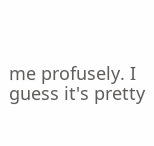me profusely. I guess it's pretty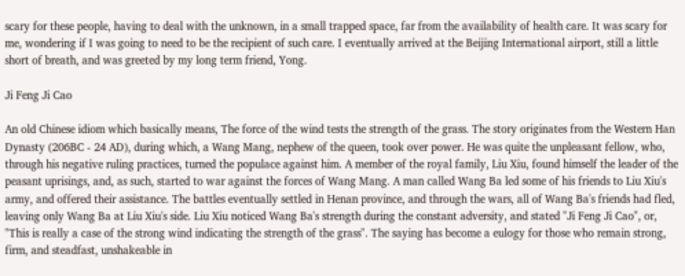scary for these people, having to deal with the unknown, in a small trapped space, far from the availability of health care. It was scary for me, wondering if I was going to need to be the recipient of such care. I eventually arrived at the Beijing International airport, still a little short of breath, and was greeted by my long term friend, Yong.

Ji Feng Ji Cao

An old Chinese idiom which basically means, The force of the wind tests the strength of the grass. The story originates from the Western Han Dynasty (206BC - 24 AD), during which, a Wang Mang, nephew of the queen, took over power. He was quite the unpleasant fellow, who, through his negative ruling practices, turned the populace against him. A member of the royal family, Liu Xiu, found himself the leader of the peasant uprisings, and, as such, started to war against the forces of Wang Mang. A man called Wang Ba led some of his friends to Liu Xiu's army, and offered their assistance. The battles eventually settled in Henan province, and through the wars, all of Wang Ba's friends had fled, leaving only Wang Ba at Liu Xiu's side. Liu Xiu noticed Wang Ba's strength during the constant adversity, and stated "Ji Feng Ji Cao", or, "This is really a case of the strong wind indicating the strength of the grass". The saying has become a eulogy for those who remain strong, firm, and steadfast, unshakeable in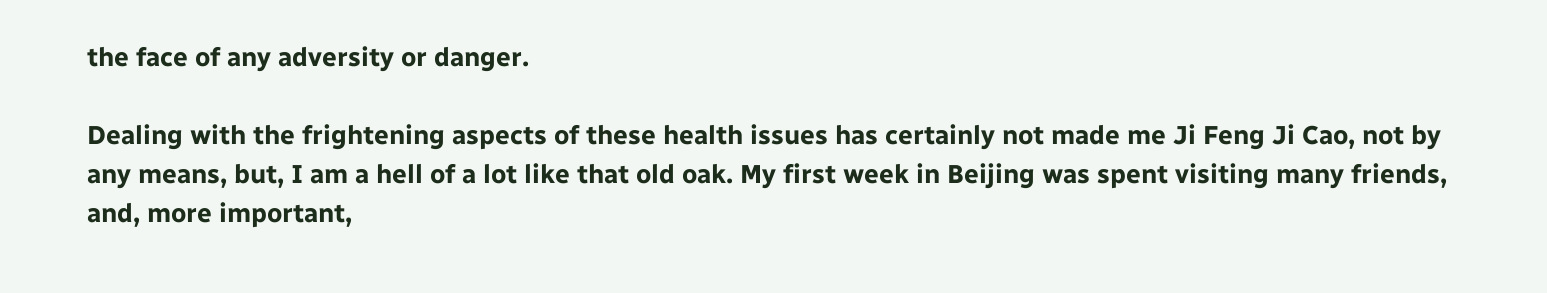the face of any adversity or danger.

Dealing with the frightening aspects of these health issues has certainly not made me Ji Feng Ji Cao, not by any means, but, I am a hell of a lot like that old oak. My first week in Beijing was spent visiting many friends, and, more important,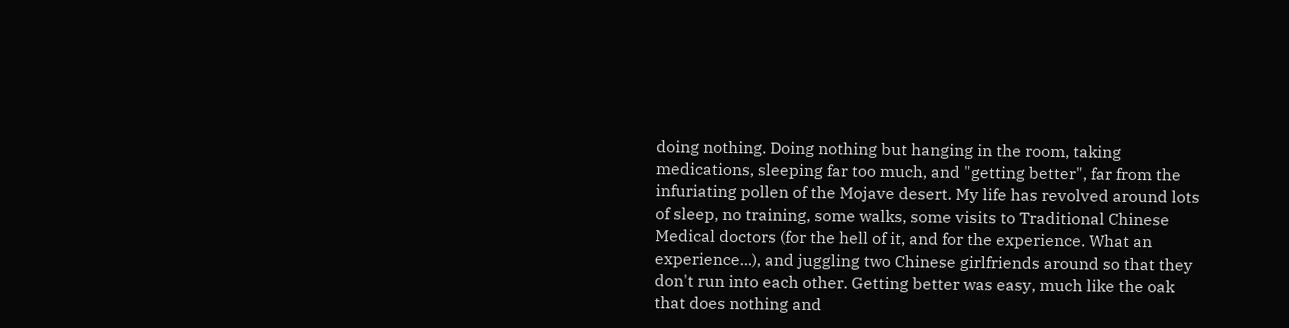doing nothing. Doing nothing but hanging in the room, taking medications, sleeping far too much, and "getting better", far from the infuriating pollen of the Mojave desert. My life has revolved around lots of sleep, no training, some walks, some visits to Traditional Chinese Medical doctors (for the hell of it, and for the experience. What an experience...), and juggling two Chinese girlfriends around so that they don't run into each other. Getting better was easy, much like the oak that does nothing and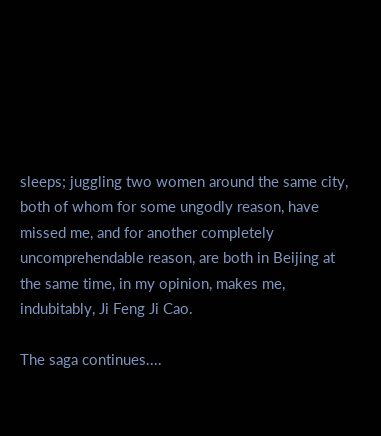sleeps; juggling two women around the same city, both of whom for some ungodly reason, have missed me, and for another completely uncomprehendable reason, are both in Beijing at the same time, in my opinion, makes me, indubitably, Ji Feng Ji Cao.

The saga continues....